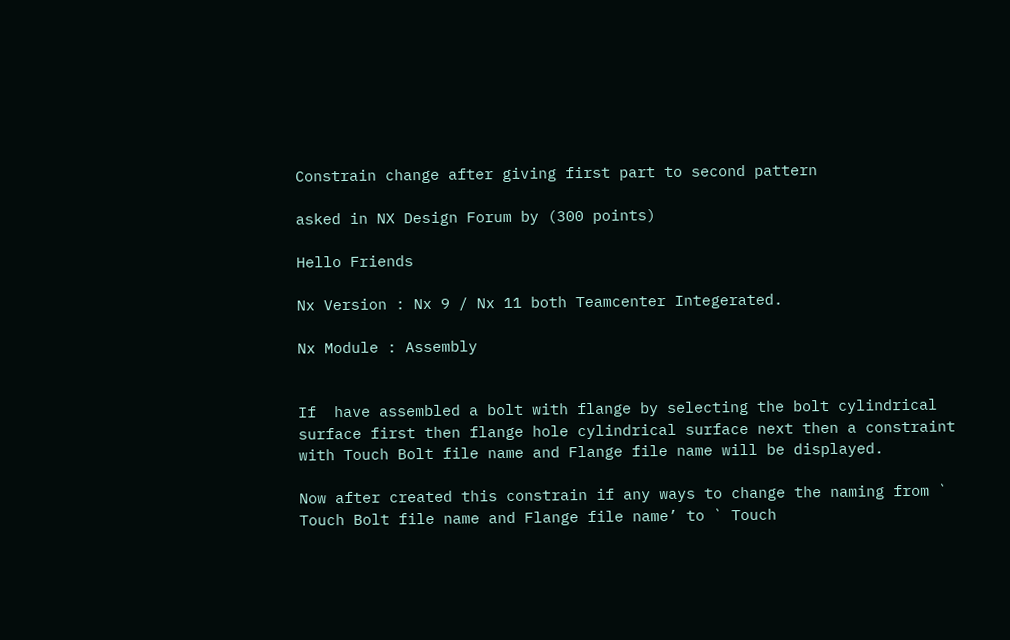Constrain change after giving first part to second pattern

asked in NX Design Forum by (300 points)

Hello Friends

Nx Version : Nx 9 / Nx 11 both Teamcenter Integerated.

Nx Module : Assembly


If  have assembled a bolt with flange by selecting the bolt cylindrical surface first then flange hole cylindrical surface next then a constraint with Touch Bolt file name and Flange file name will be displayed.

Now after created this constrain if any ways to change the naming from ` Touch Bolt file name and Flange file name’ to ` Touch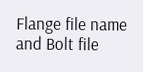Flange file name and Bolt file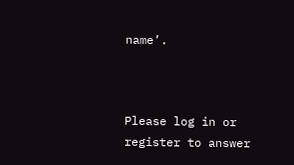name’.



Please log in or register to answer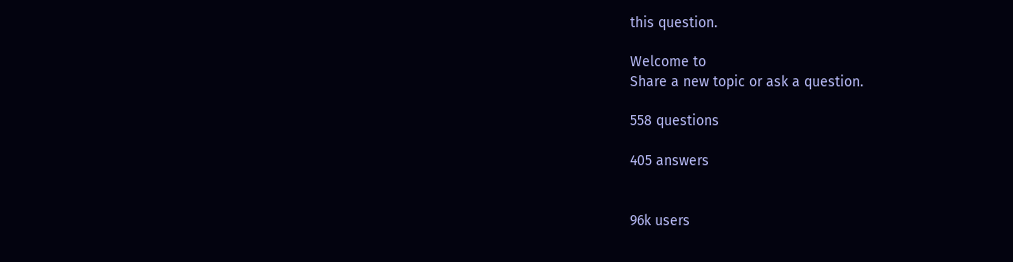this question.

Welcome to
Share a new topic or ask a question.

558 questions

405 answers


96k users